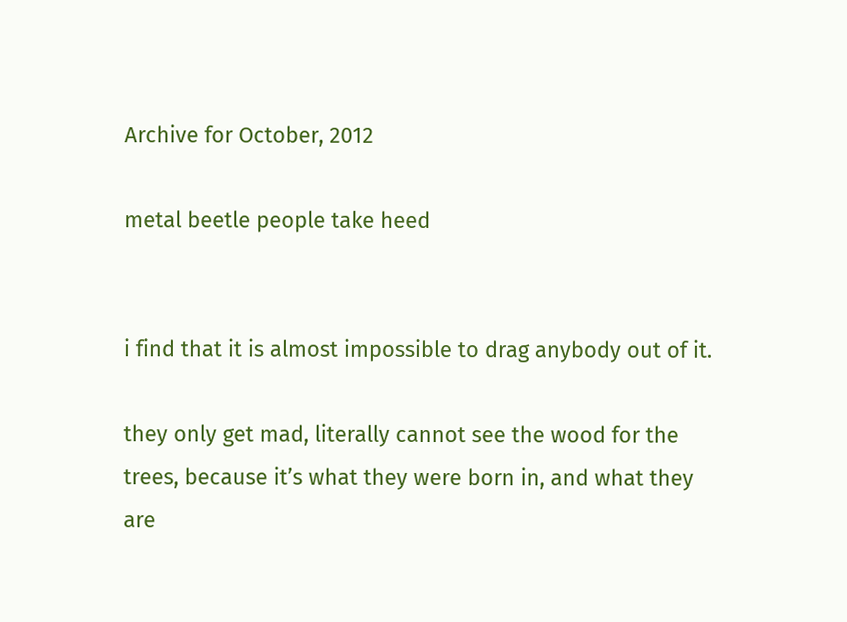Archive for October, 2012

metal beetle people take heed


i find that it is almost impossible to drag anybody out of it.

they only get mad, literally cannot see the wood for the trees, because it’s what they were born in, and what they are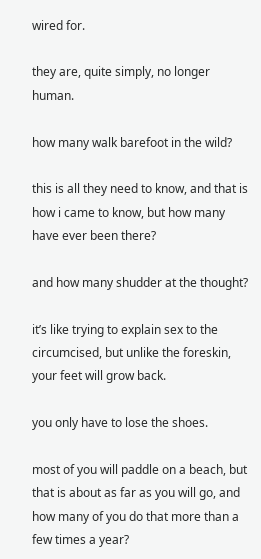wired for.

they are, quite simply, no longer human.

how many walk barefoot in the wild?

this is all they need to know, and that is how i came to know, but how many have ever been there?

and how many shudder at the thought?

it’s like trying to explain sex to the circumcised, but unlike the foreskin, your feet will grow back.

you only have to lose the shoes.

most of you will paddle on a beach, but that is about as far as you will go, and how many of you do that more than a few times a year?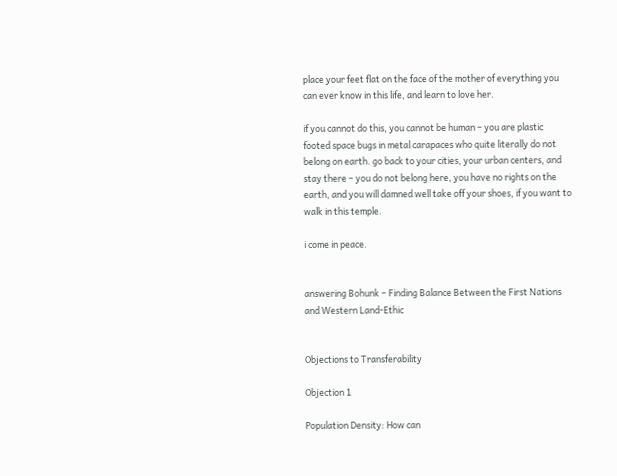place your feet flat on the face of the mother of everything you can ever know in this life, and learn to love her.

if you cannot do this, you cannot be human – you are plastic footed space bugs in metal carapaces who quite literally do not belong on earth. go back to your cities, your urban centers, and stay there – you do not belong here, you have no rights on the earth, and you will damned well take off your shoes, if you want to walk in this temple.

i come in peace.


answering Bohunk – Finding Balance Between the First Nations and Western Land-Ethic


Objections to Transferability

Objection 1

Population Density: How can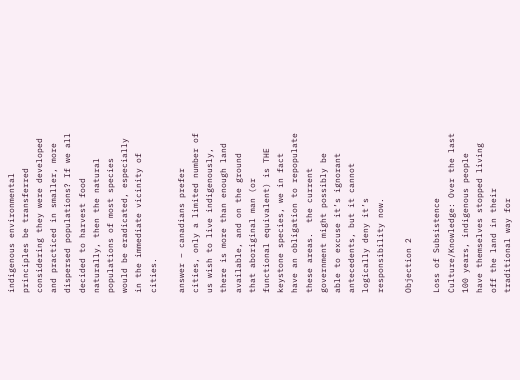indigenous environmental principles be transferred considering they were developed and practiced in smaller, more dispersed populations? If we all decided to harvest food naturally, then the natural populations of most species would be eradicated, especially in the immediate vicinity of cities.

answer – canadians prefer cities, only a limited number of us wish to live indigenously, there is more than enough land available, and on the ground that aboriginal man (or functional equivalent) is THE keystone species, we in fact have an obligation to repopulate these areas.  the current government might possibly be able to excuse it’s ignorant antecedents, but it cannot logically deny it’s responsibility now.

Objection 2

Loss of Subsistence Culture/Knowledge: Over the last 100 years, indigenous people have themselves stopped living off the land in their traditional way for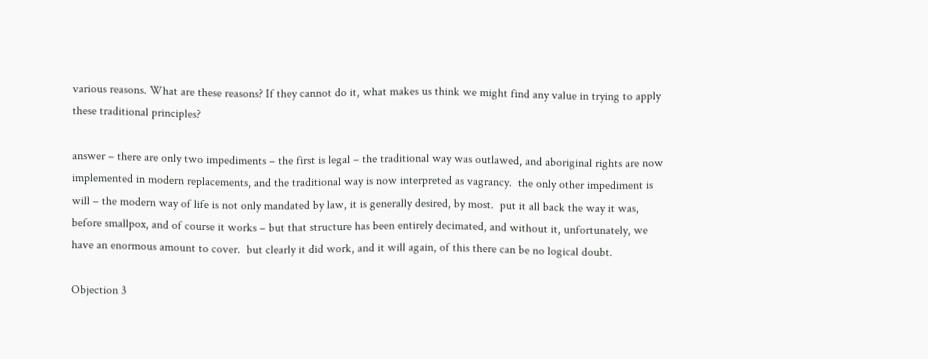various reasons. What are these reasons? If they cannot do it, what makes us think we might find any value in trying to apply these traditional principles?

answer – there are only two impediments – the first is legal – the traditional way was outlawed, and aboriginal rights are now implemented in modern replacements, and the traditional way is now interpreted as vagrancy.  the only other impediment is will – the modern way of life is not only mandated by law, it is generally desired, by most.  put it all back the way it was, before smallpox, and of course it works – but that structure has been entirely decimated, and without it, unfortunately, we have an enormous amount to cover.  but clearly it did work, and it will again, of this there can be no logical doubt.

Objection 3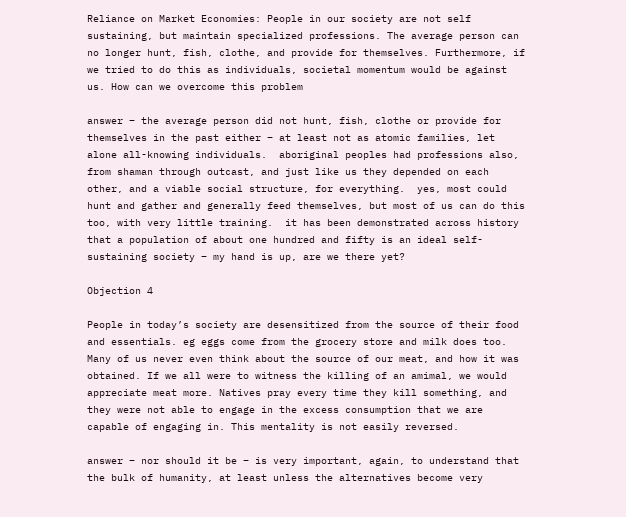Reliance on Market Economies: People in our society are not self sustaining, but maintain specialized professions. The average person can no longer hunt, fish, clothe, and provide for themselves. Furthermore, if we tried to do this as individuals, societal momentum would be against us. How can we overcome this problem

answer – the average person did not hunt, fish, clothe or provide for themselves in the past either – at least not as atomic families, let alone all-knowing individuals.  aboriginal peoples had professions also, from shaman through outcast, and just like us they depended on each other, and a viable social structure, for everything.  yes, most could hunt and gather and generally feed themselves, but most of us can do this too, with very little training.  it has been demonstrated across history that a population of about one hundred and fifty is an ideal self-sustaining society – my hand is up, are we there yet?

Objection 4

People in today’s society are desensitized from the source of their food and essentials. eg eggs come from the grocery store and milk does too. Many of us never even think about the source of our meat, and how it was obtained. If we all were to witness the killing of an amimal, we would appreciate meat more. Natives pray every time they kill something, and they were not able to engage in the excess consumption that we are capable of engaging in. This mentality is not easily reversed.

answer – nor should it be – is very important, again, to understand that the bulk of humanity, at least unless the alternatives become very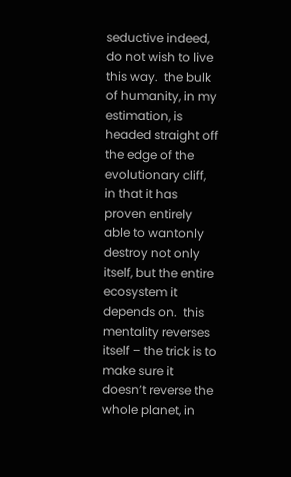seductive indeed, do not wish to live this way.  the bulk of humanity, in my estimation, is headed straight off the edge of the evolutionary cliff, in that it has proven entirely able to wantonly destroy not only itself, but the entire ecosystem it depends on.  this mentality reverses itself – the trick is to make sure it doesn’t reverse the whole planet, in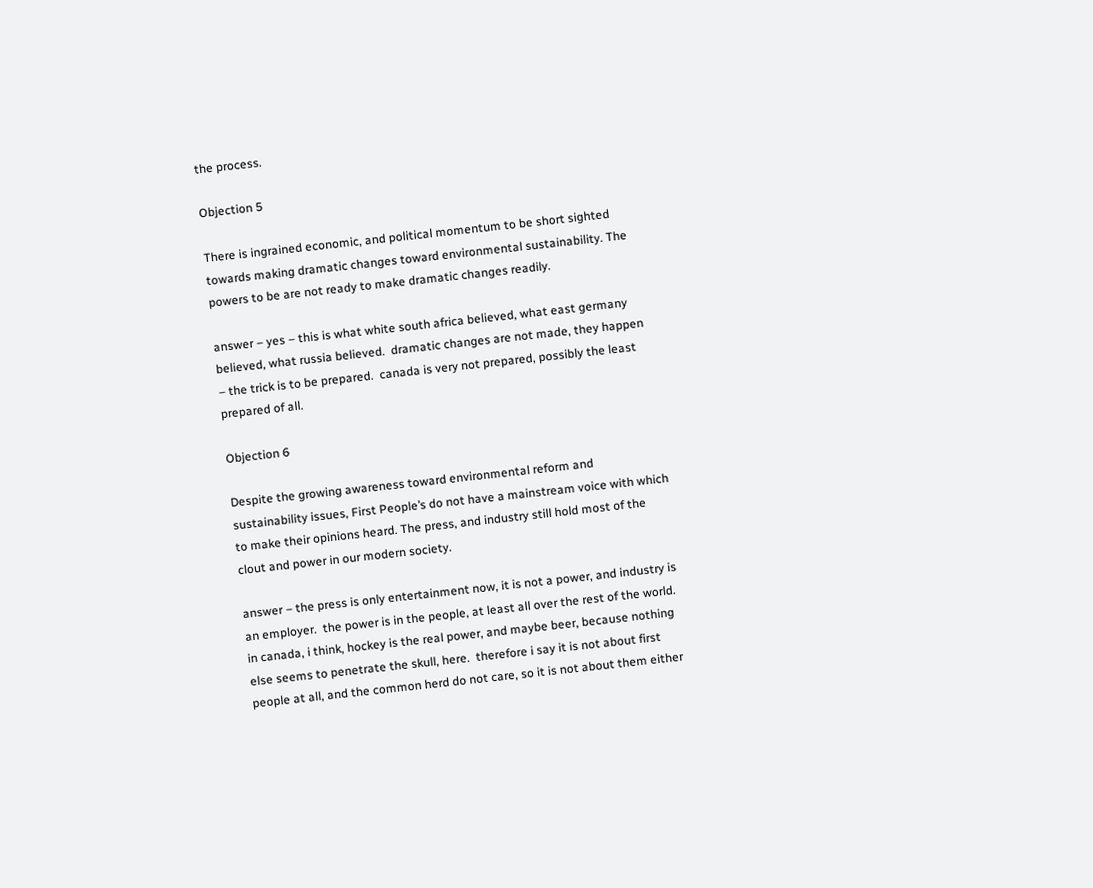the process.

Objection 5

There is ingrained economic, and political momentum to be short sighted towards making dramatic changes toward environmental sustainability. The powers to be are not ready to make dramatic changes readily.

answer – yes – this is what white south africa believed, what east germany believed, what russia believed.  dramatic changes are not made, they happen – the trick is to be prepared.  canada is very not prepared, possibly the least prepared of all.

Objection 6

Despite the growing awareness toward environmental reform and sustainability issues, First People’s do not have a mainstream voice with which to make their opinions heard. The press, and industry still hold most of the clout and power in our modern society.

answer – the press is only entertainment now, it is not a power, and industry is an employer.  the power is in the people, at least all over the rest of the world.  in canada, i think, hockey is the real power, and maybe beer, because nothing else seems to penetrate the skull, here.  therefore i say it is not about first people at all, and the common herd do not care, so it is not about them either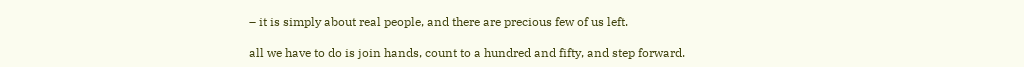– it is simply about real people, and there are precious few of us left.

all we have to do is join hands, count to a hundred and fifty, and step forward.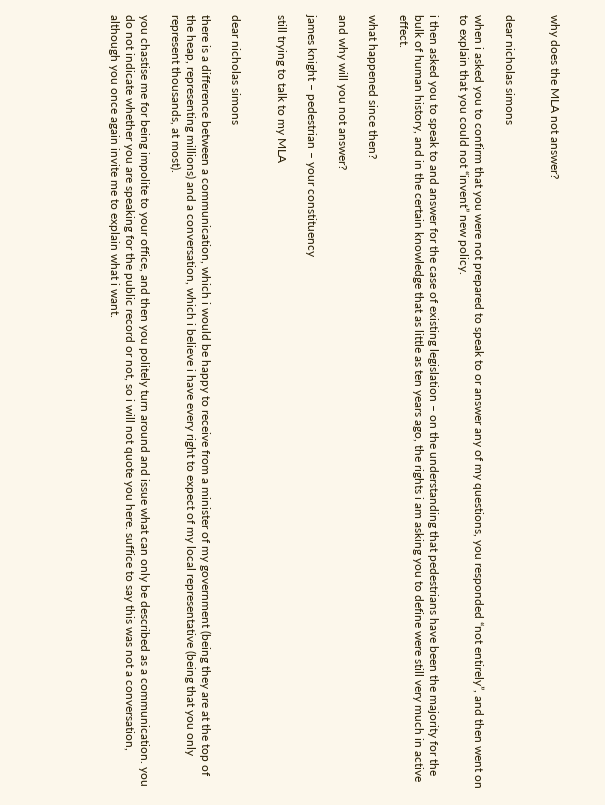why does the MLA not answer?


dear nicholas simons

when i asked you to confirm that you were not prepared to speak to or answer any of my questions, you responded “not entirely”, and then went on to explain that you could not “invent” new policy.

i then asked you to speak to and answer for the case of existing legislation – on the understanding that pedestrians have been the majority for the bulk of human history, and in the certain knowledge that as little as ten years ago, the rights i am asking you to define were still very much in active effect.

what happened since then?

and why will you not answer?

james knight – pedestrian – your constituency

still trying to talk to my MLA


dear nicholas simons

there is a difference between a communication, which i would be happy to receive from a minister of my government (being they are at the top of the heap, representing millions) and a conversation, which i believe i have every right to expect of my local representative (being that you only represent thousands, at most).

you chastise me for being impolite to your office, and then you politely turn around and issue what can only be described as a communication. you do not indicate whether you are speaking for the public record or not, so i will not quote you here. suffice to say this was not a conversation, although you once again invite me to explain what i want.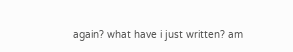again? what have i just written? am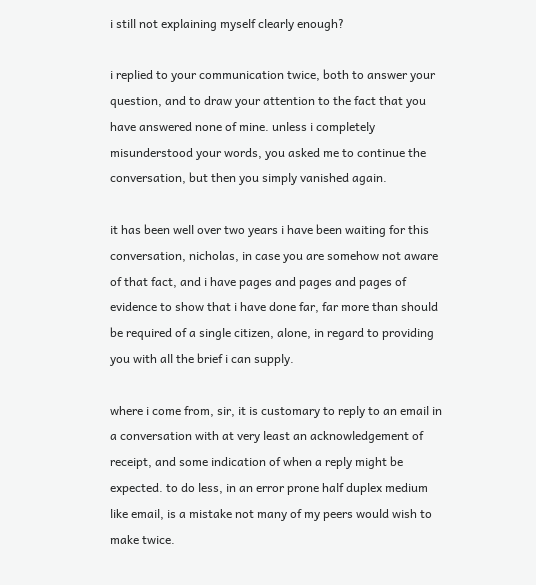i still not explaining myself clearly enough?

i replied to your communication twice, both to answer your question, and to draw your attention to the fact that you have answered none of mine. unless i completely misunderstood your words, you asked me to continue the conversation, but then you simply vanished again.

it has been well over two years i have been waiting for this conversation, nicholas, in case you are somehow not aware of that fact, and i have pages and pages and pages of evidence to show that i have done far, far more than should be required of a single citizen, alone, in regard to providing you with all the brief i can supply.

where i come from, sir, it is customary to reply to an email in a conversation with at very least an acknowledgement of receipt, and some indication of when a reply might be expected. to do less, in an error prone half duplex medium like email, is a mistake not many of my peers would wish to make twice.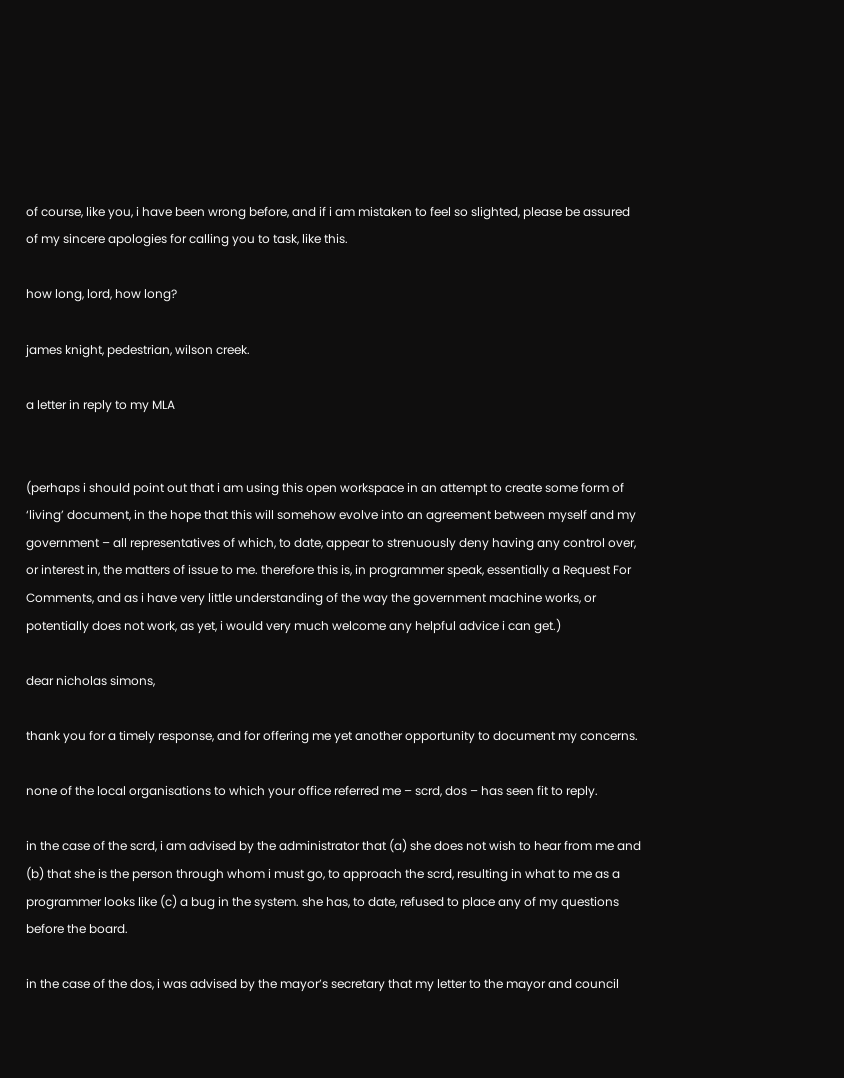of course, like you, i have been wrong before, and if i am mistaken to feel so slighted, please be assured of my sincere apologies for calling you to task, like this.

how long, lord, how long?

james knight, pedestrian, wilson creek.

a letter in reply to my MLA


(perhaps i should point out that i am using this open workspace in an attempt to create some form of ‘living’ document, in the hope that this will somehow evolve into an agreement between myself and my government – all representatives of which, to date, appear to strenuously deny having any control over, or interest in, the matters of issue to me. therefore this is, in programmer speak, essentially a Request For Comments, and as i have very little understanding of the way the government machine works, or potentially does not work, as yet, i would very much welcome any helpful advice i can get.)

dear nicholas simons,

thank you for a timely response, and for offering me yet another opportunity to document my concerns.

none of the local organisations to which your office referred me – scrd, dos – has seen fit to reply.

in the case of the scrd, i am advised by the administrator that (a) she does not wish to hear from me and (b) that she is the person through whom i must go, to approach the scrd, resulting in what to me as a programmer looks like (c) a bug in the system. she has, to date, refused to place any of my questions before the board.

in the case of the dos, i was advised by the mayor’s secretary that my letter to the mayor and council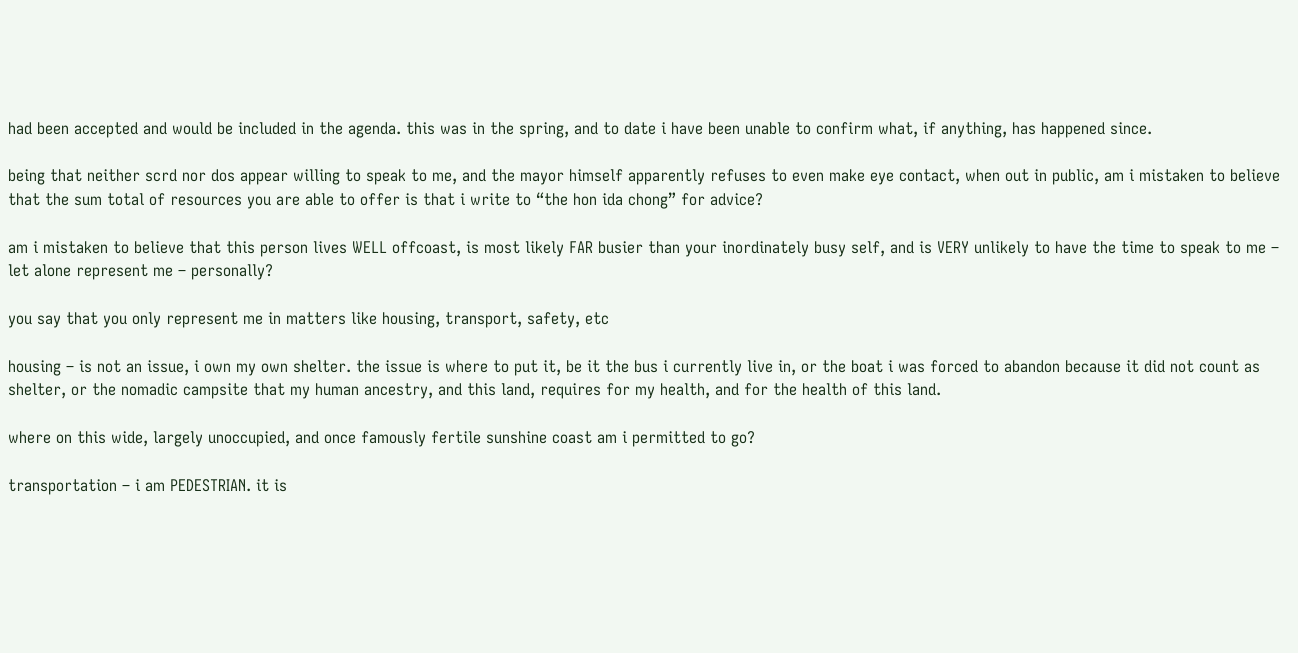had been accepted and would be included in the agenda. this was in the spring, and to date i have been unable to confirm what, if anything, has happened since.

being that neither scrd nor dos appear willing to speak to me, and the mayor himself apparently refuses to even make eye contact, when out in public, am i mistaken to believe that the sum total of resources you are able to offer is that i write to “the hon ida chong” for advice?

am i mistaken to believe that this person lives WELL offcoast, is most likely FAR busier than your inordinately busy self, and is VERY unlikely to have the time to speak to me – let alone represent me – personally?

you say that you only represent me in matters like housing, transport, safety, etc

housing – is not an issue, i own my own shelter. the issue is where to put it, be it the bus i currently live in, or the boat i was forced to abandon because it did not count as shelter, or the nomadic campsite that my human ancestry, and this land, requires for my health, and for the health of this land.

where on this wide, largely unoccupied, and once famously fertile sunshine coast am i permitted to go?

transportation – i am PEDESTRIAN. it is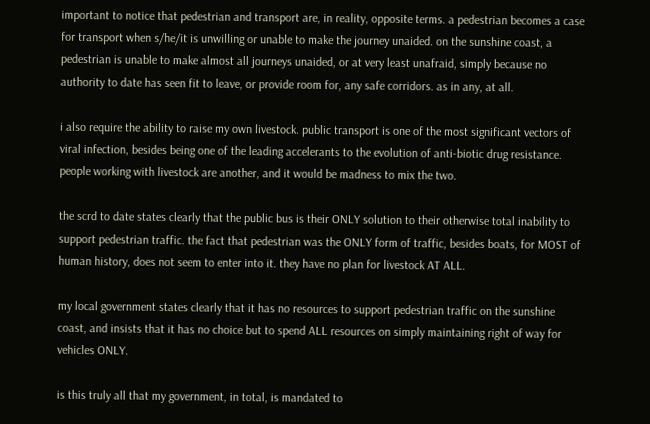important to notice that pedestrian and transport are, in reality, opposite terms. a pedestrian becomes a case for transport when s/he/it is unwilling or unable to make the journey unaided. on the sunshine coast, a pedestrian is unable to make almost all journeys unaided, or at very least unafraid, simply because no authority to date has seen fit to leave, or provide room for, any safe corridors. as in any, at all.

i also require the ability to raise my own livestock. public transport is one of the most significant vectors of viral infection, besides being one of the leading accelerants to the evolution of anti-biotic drug resistance. people working with livestock are another, and it would be madness to mix the two.

the scrd to date states clearly that the public bus is their ONLY solution to their otherwise total inability to support pedestrian traffic. the fact that pedestrian was the ONLY form of traffic, besides boats, for MOST of human history, does not seem to enter into it. they have no plan for livestock AT ALL.

my local government states clearly that it has no resources to support pedestrian traffic on the sunshine coast, and insists that it has no choice but to spend ALL resources on simply maintaining right of way for vehicles ONLY.

is this truly all that my government, in total, is mandated to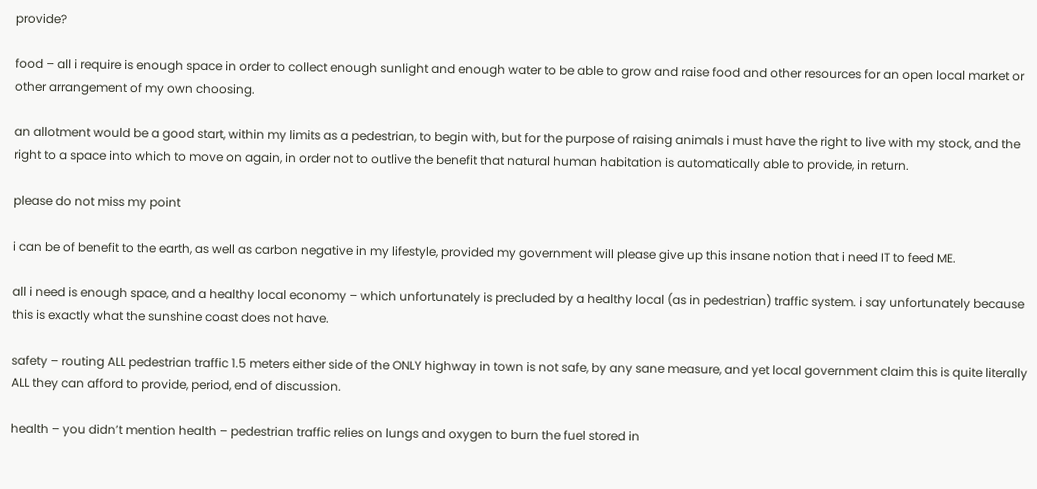provide?

food – all i require is enough space in order to collect enough sunlight and enough water to be able to grow and raise food and other resources for an open local market or other arrangement of my own choosing.

an allotment would be a good start, within my limits as a pedestrian, to begin with, but for the purpose of raising animals i must have the right to live with my stock, and the right to a space into which to move on again, in order not to outlive the benefit that natural human habitation is automatically able to provide, in return.

please do not miss my point

i can be of benefit to the earth, as well as carbon negative in my lifestyle, provided my government will please give up this insane notion that i need IT to feed ME.

all i need is enough space, and a healthy local economy – which unfortunately is precluded by a healthy local (as in pedestrian) traffic system. i say unfortunately because this is exactly what the sunshine coast does not have.

safety – routing ALL pedestrian traffic 1.5 meters either side of the ONLY highway in town is not safe, by any sane measure, and yet local government claim this is quite literally ALL they can afford to provide, period, end of discussion.

health – you didn’t mention health – pedestrian traffic relies on lungs and oxygen to burn the fuel stored in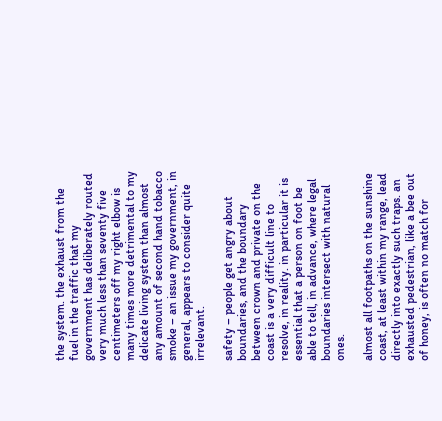the system. the exhaust from the fuel in the traffic that my government has deliberately routed very much less than seventy five centimeters off my right elbow is many times more detrimental to my delicate living system than almost any amount of second hand tobacco smoke – an issue my government, in general, appears to consider quite irrelevant.

safety – people get angry about boundaries, and the boundary between crown and private on the coast is a very difficult line to resolve, in reality. in particular it is essential that a person on foot be able to tell, in advance, where legal boundaries intersect with natural ones.

almost all footpaths on the sunshine coast, at least within my range, lead directly into exactly such traps. an exhausted pedestrian, like a bee out of honey, is often no match for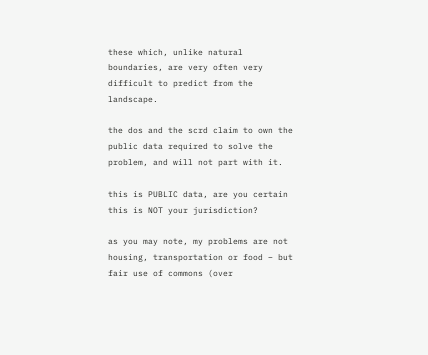these which, unlike natural boundaries, are very often very difficult to predict from the landscape.

the dos and the scrd claim to own the public data required to solve the problem, and will not part with it.

this is PUBLIC data, are you certain this is NOT your jurisdiction?

as you may note, my problems are not housing, transportation or food – but fair use of commons (over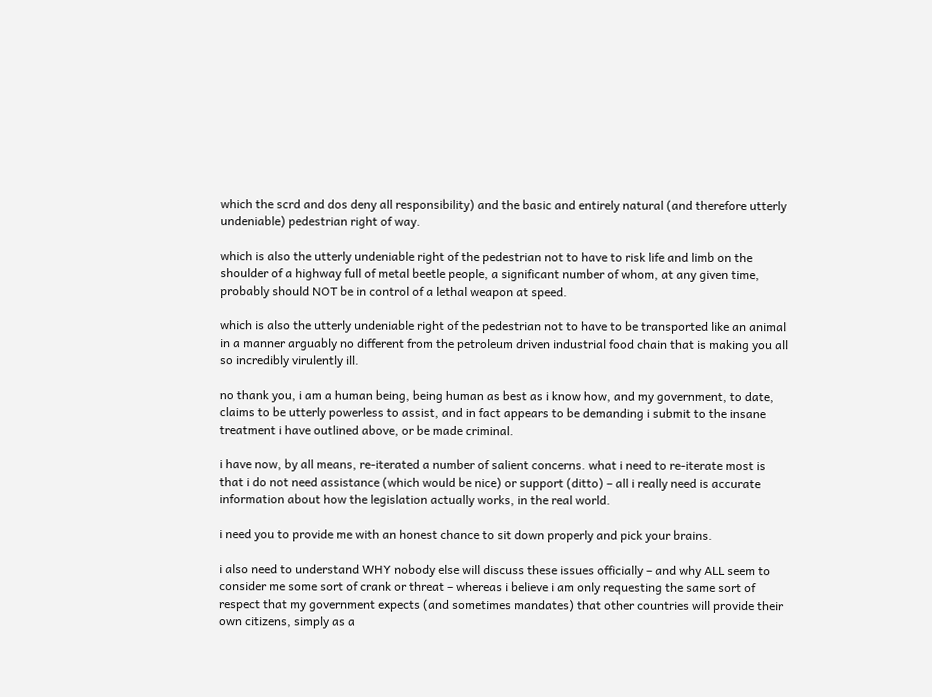which the scrd and dos deny all responsibility) and the basic and entirely natural (and therefore utterly undeniable) pedestrian right of way.

which is also the utterly undeniable right of the pedestrian not to have to risk life and limb on the shoulder of a highway full of metal beetle people, a significant number of whom, at any given time, probably should NOT be in control of a lethal weapon at speed.

which is also the utterly undeniable right of the pedestrian not to have to be transported like an animal in a manner arguably no different from the petroleum driven industrial food chain that is making you all so incredibly virulently ill.

no thank you, i am a human being, being human as best as i know how, and my government, to date, claims to be utterly powerless to assist, and in fact appears to be demanding i submit to the insane treatment i have outlined above, or be made criminal.

i have now, by all means, re-iterated a number of salient concerns. what i need to re-iterate most is that i do not need assistance (which would be nice) or support (ditto) – all i really need is accurate information about how the legislation actually works, in the real world.

i need you to provide me with an honest chance to sit down properly and pick your brains.

i also need to understand WHY nobody else will discuss these issues officially – and why ALL seem to consider me some sort of crank or threat – whereas i believe i am only requesting the same sort of respect that my government expects (and sometimes mandates) that other countries will provide their own citizens, simply as a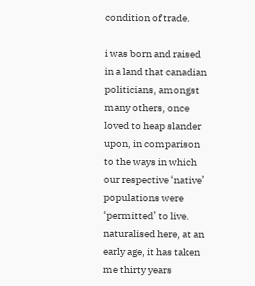condition of trade.

i was born and raised in a land that canadian politicians, amongst many others, once loved to heap slander upon, in comparison to the ways in which our respective ‘native’ populations were ‘permitted’ to live. naturalised here, at an early age, it has taken me thirty years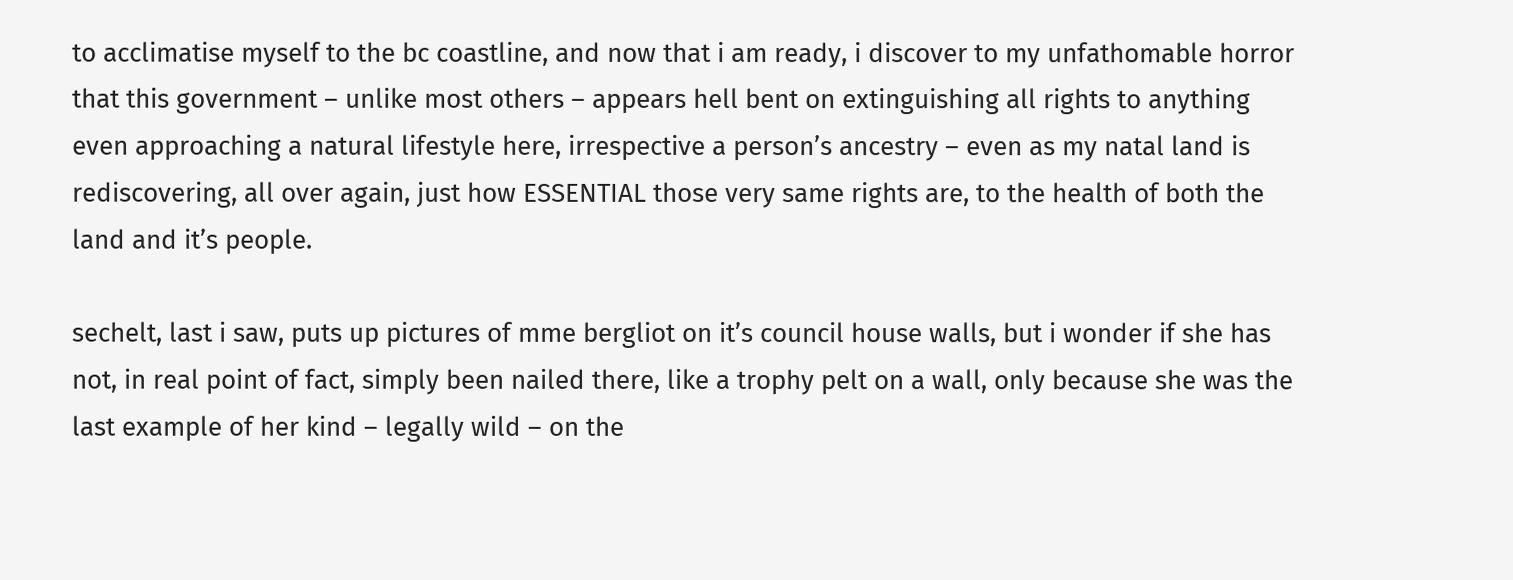to acclimatise myself to the bc coastline, and now that i am ready, i discover to my unfathomable horror that this government – unlike most others – appears hell bent on extinguishing all rights to anything even approaching a natural lifestyle here, irrespective a person’s ancestry – even as my natal land is rediscovering, all over again, just how ESSENTIAL those very same rights are, to the health of both the land and it’s people.

sechelt, last i saw, puts up pictures of mme bergliot on it’s council house walls, but i wonder if she has not, in real point of fact, simply been nailed there, like a trophy pelt on a wall, only because she was the last example of her kind – legally wild – on the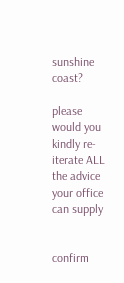sunshine coast?

please would you kindly re-iterate ALL the advice your office can supply


confirm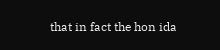that in fact the hon ida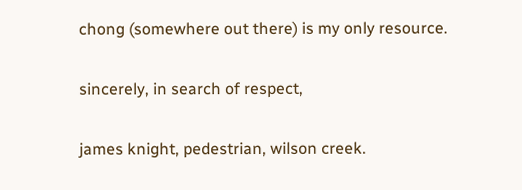chong (somewhere out there) is my only resource.

sincerely, in search of respect,

james knight, pedestrian, wilson creek.